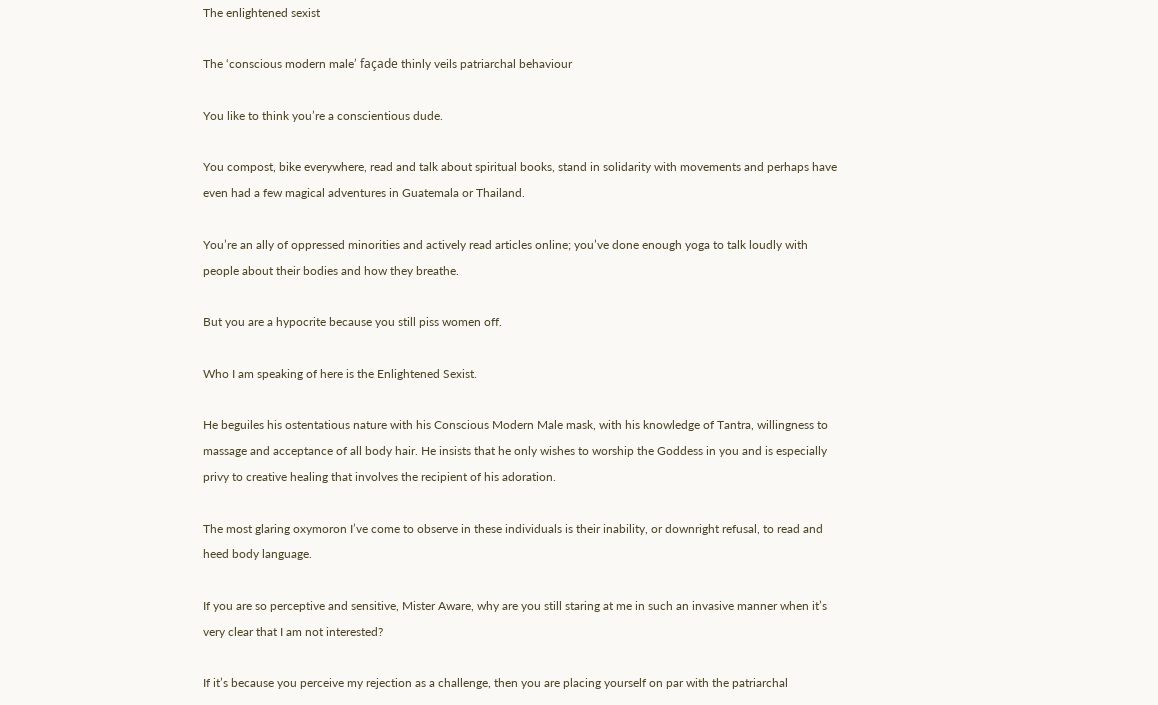The enlightened sexist

The ‘conscious modern male’ façade thinly veils patriarchal behaviour

You like to think you’re a conscientious dude.

You compost, bike everywhere, read and talk about spiritual books, stand in solidarity with movements and perhaps have even had a few magical adventures in Guatemala or Thailand.

You’re an ally of oppressed minorities and actively read articles online; you’ve done enough yoga to talk loudly with people about their bodies and how they breathe.

But you are a hypocrite because you still piss women off.

Who I am speaking of here is the Enlightened Sexist.

He beguiles his ostentatious nature with his Conscious Modern Male mask, with his knowledge of Tantra, willingness to massage and acceptance of all body hair. He insists that he only wishes to worship the Goddess in you and is especially privy to creative healing that involves the recipient of his adoration.

The most glaring oxymoron I’ve come to observe in these individuals is their inability, or downright refusal, to read and heed body language.

If you are so perceptive and sensitive, Mister Aware, why are you still staring at me in such an invasive manner when it’s very clear that I am not interested?

If it’s because you perceive my rejection as a challenge, then you are placing yourself on par with the patriarchal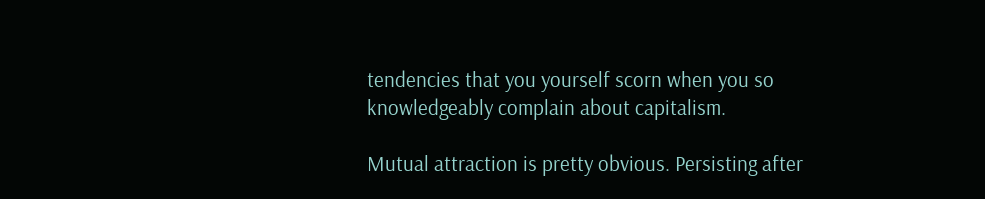tendencies that you yourself scorn when you so knowledgeably complain about capitalism.

Mutual attraction is pretty obvious. Persisting after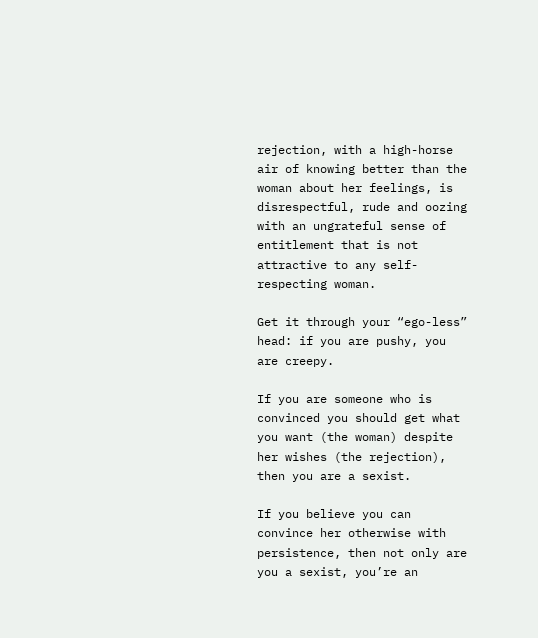rejection, with a high-horse air of knowing better than the woman about her feelings, is disrespectful, rude and oozing with an ungrateful sense of entitlement that is not attractive to any self-respecting woman.

Get it through your “ego-less” head: if you are pushy, you are creepy.

If you are someone who is convinced you should get what you want (the woman) despite her wishes (the rejection), then you are a sexist.

If you believe you can convince her otherwise with persistence, then not only are you a sexist, you’re an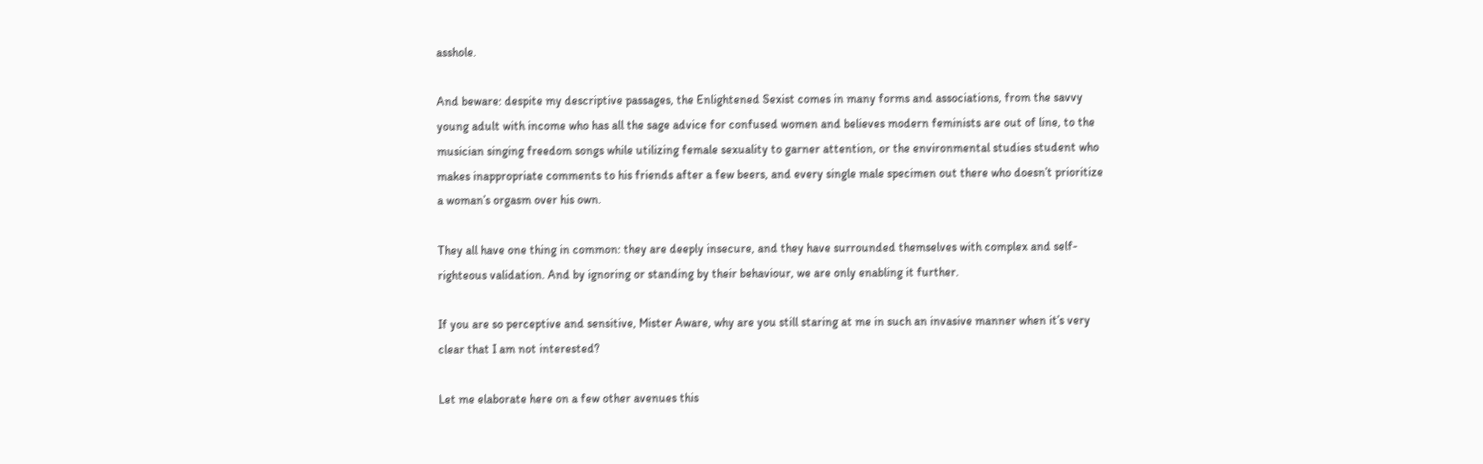asshole.

And beware: despite my descriptive passages, the Enlightened Sexist comes in many forms and associations, from the savvy young adult with income who has all the sage advice for confused women and believes modern feminists are out of line, to the musician singing freedom songs while utilizing female sexuality to garner attention, or the environmental studies student who makes inappropriate comments to his friends after a few beers, and every single male specimen out there who doesn’t prioritize a woman’s orgasm over his own.

They all have one thing in common: they are deeply insecure, and they have surrounded themselves with complex and self-righteous validation. And by ignoring or standing by their behaviour, we are only enabling it further.

If you are so perceptive and sensitive, Mister Aware, why are you still staring at me in such an invasive manner when it’s very clear that I am not interested?

Let me elaborate here on a few other avenues this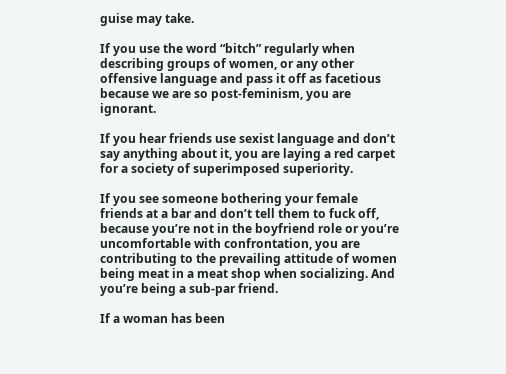guise may take.

If you use the word “bitch” regularly when describing groups of women, or any other offensive language and pass it off as facetious because we are so post-feminism, you are ignorant.

If you hear friends use sexist language and don’t say anything about it, you are laying a red carpet for a society of superimposed superiority.

If you see someone bothering your female friends at a bar and don’t tell them to fuck off, because you’re not in the boyfriend role or you’re uncomfortable with confrontation, you are contributing to the prevailing attitude of women being meat in a meat shop when socializing. And you’re being a sub-par friend.

If a woman has been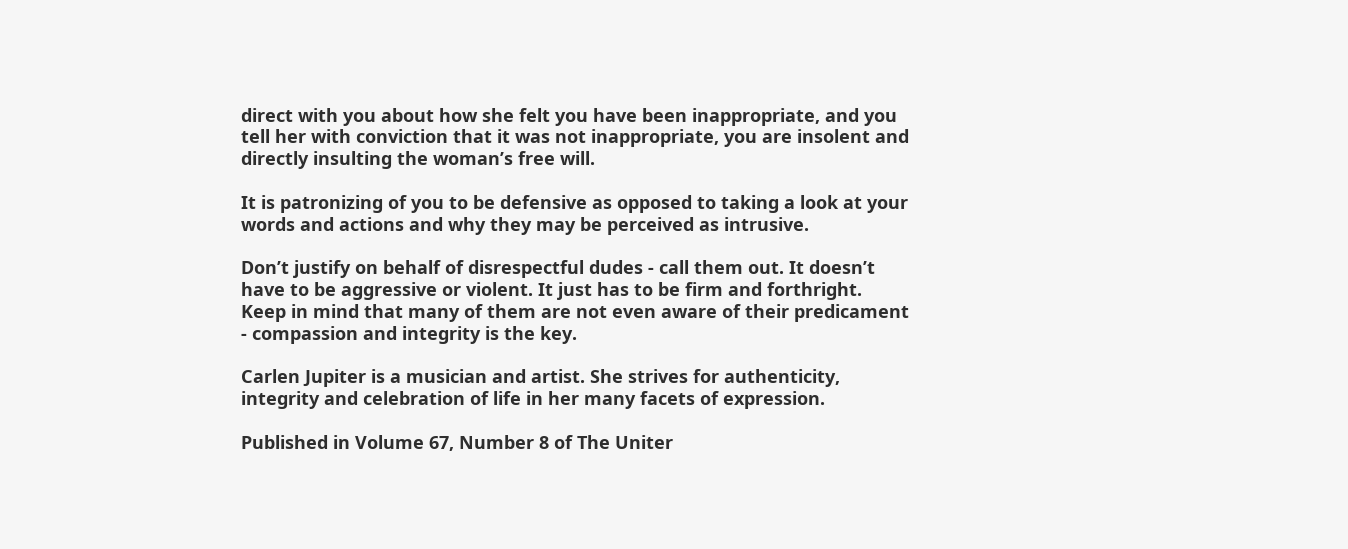direct with you about how she felt you have been inappropriate, and you tell her with conviction that it was not inappropriate, you are insolent and directly insulting the woman’s free will.

It is patronizing of you to be defensive as opposed to taking a look at your words and actions and why they may be perceived as intrusive.

Don’t justify on behalf of disrespectful dudes - call them out. It doesn’t have to be aggressive or violent. It just has to be firm and forthright. Keep in mind that many of them are not even aware of their predicament - compassion and integrity is the key.

Carlen Jupiter is a musician and artist. She strives for authenticity, integrity and celebration of life in her many facets of expression.

Published in Volume 67, Number 8 of The Uniter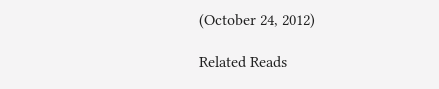(October 24, 2012)

Related Reads